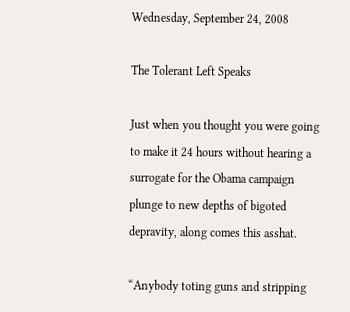Wednesday, September 24, 2008

The Tolerant Left Speaks

Just when you thought you were going to make it 24 hours without hearing a surrogate for the Obama campaign plunge to new depths of bigoted depravity, along comes this asshat.

“Anybody toting guns and stripping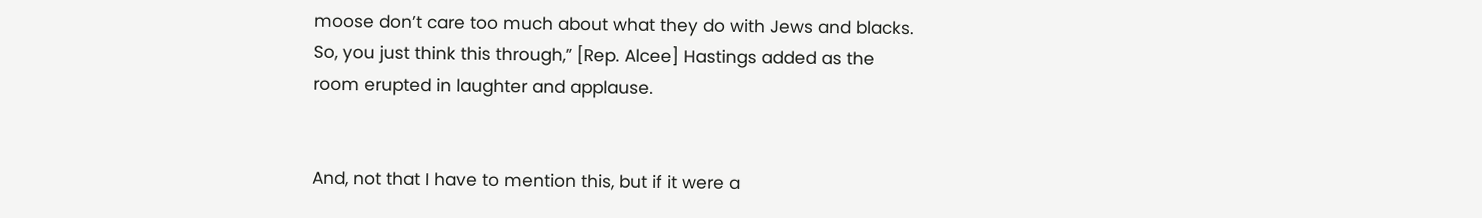moose don’t care too much about what they do with Jews and blacks. So, you just think this through,” [Rep. Alcee] Hastings added as the room erupted in laughter and applause.


And, not that I have to mention this, but if it were a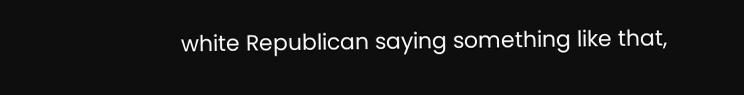white Republican saying something like that,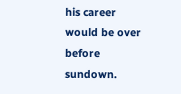his career would be over before sundown.